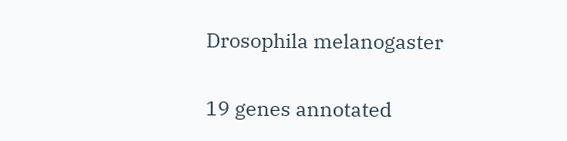Drosophila melanogaster

19 genes annotated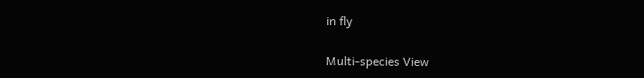in fly

Multi-species View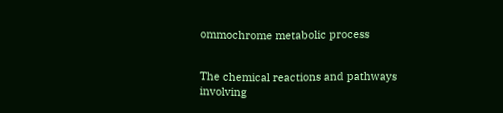ommochrome metabolic process


The chemical reactions and pathways involving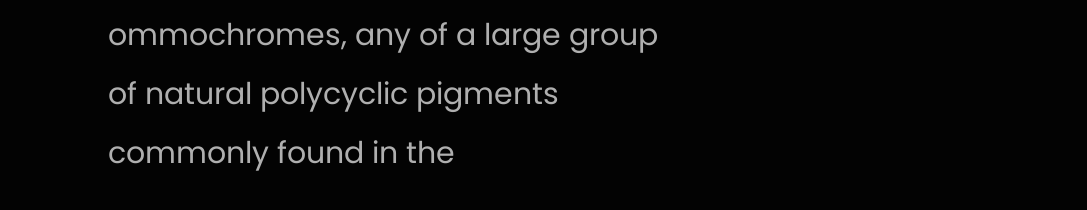ommochromes, any of a large group of natural polycyclic pigments commonly found in the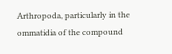Arthropoda, particularly in the ommatidia of the compound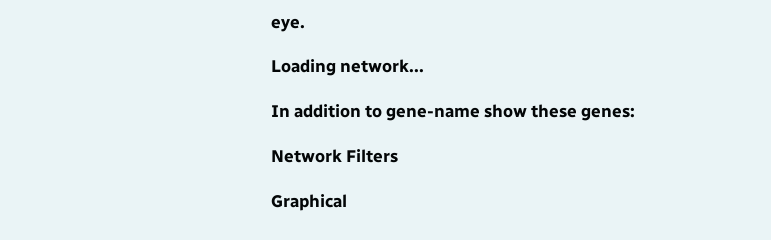eye.

Loading network...

In addition to gene-name show these genes:

Network Filters

Graphical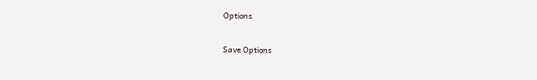Options

Save Options